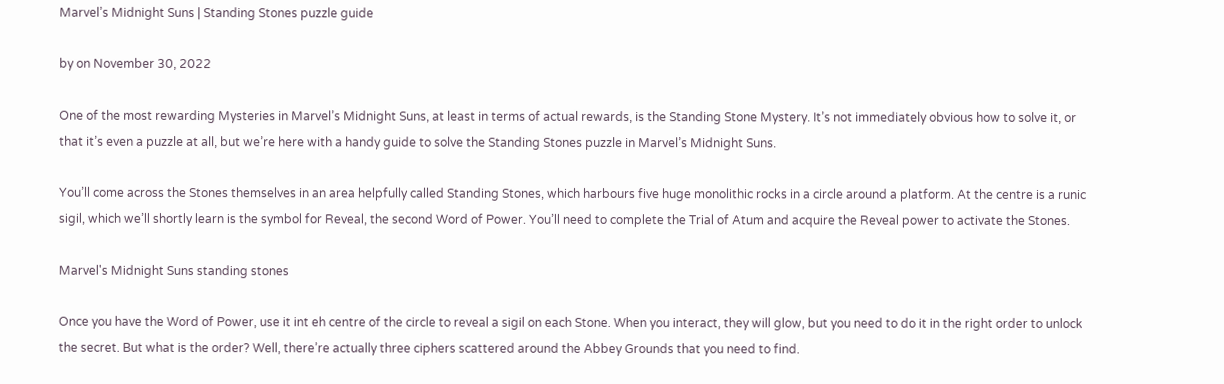Marvel’s Midnight Suns | Standing Stones puzzle guide

by on November 30, 2022

One of the most rewarding Mysteries in Marvel’s Midnight Suns, at least in terms of actual rewards, is the Standing Stone Mystery. It’s not immediately obvious how to solve it, or that it’s even a puzzle at all, but we’re here with a handy guide to solve the Standing Stones puzzle in Marvel’s Midnight Suns.

You’ll come across the Stones themselves in an area helpfully called Standing Stones, which harbours five huge monolithic rocks in a circle around a platform. At the centre is a runic sigil, which we’ll shortly learn is the symbol for Reveal, the second Word of Power. You’ll need to complete the Trial of Atum and acquire the Reveal power to activate the Stones.

Marvel's Midnight Suns standing stones

Once you have the Word of Power, use it int eh centre of the circle to reveal a sigil on each Stone. When you interact, they will glow, but you need to do it in the right order to unlock the secret. But what is the order? Well, there’re actually three ciphers scattered around the Abbey Grounds that you need to find.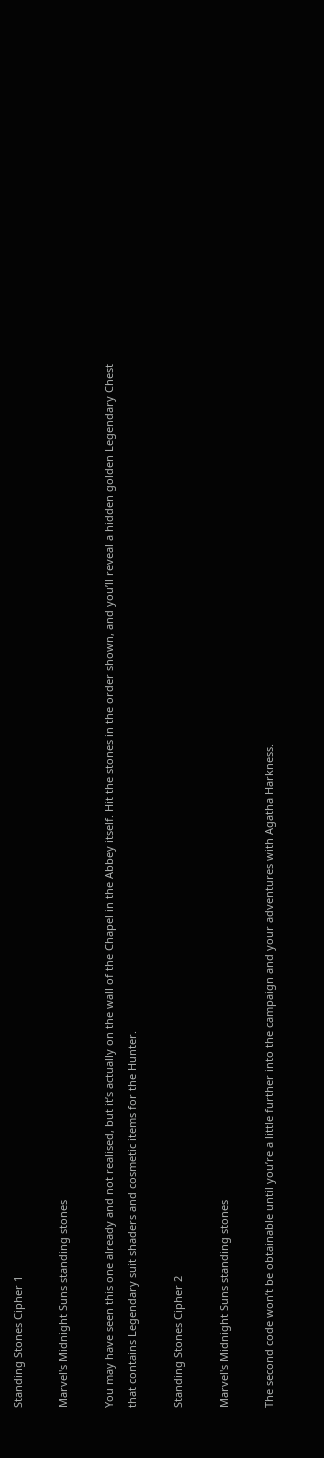Standing Stones Cipher 1

Marvel's Midnight Suns standing stones

You may have seen this one already and not realised, but it’s actually on the wall of the Chapel in the Abbey itself. Hit the stones in the order shown, and you’ll reveal a hidden golden Legendary Chest that contains Legendary suit shaders and cosmetic items for the Hunter.

Standing Stones Cipher 2

Marvel's Midnight Suns standing stones

The second code won’t be obtainable until you’re a little further into the campaign and your adventures with Agatha Harkness.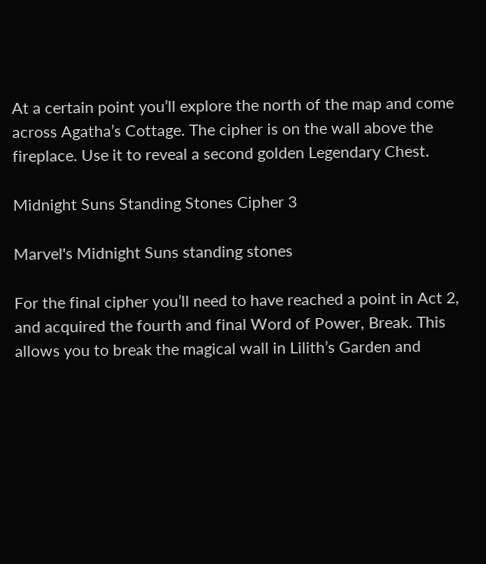At a certain point you’ll explore the north of the map and come across Agatha’s Cottage. The cipher is on the wall above the fireplace. Use it to reveal a second golden Legendary Chest.

Midnight Suns Standing Stones Cipher 3

Marvel's Midnight Suns standing stones

For the final cipher you’ll need to have reached a point in Act 2, and acquired the fourth and final Word of Power, Break. This allows you to break the magical wall in Lilith’s Garden and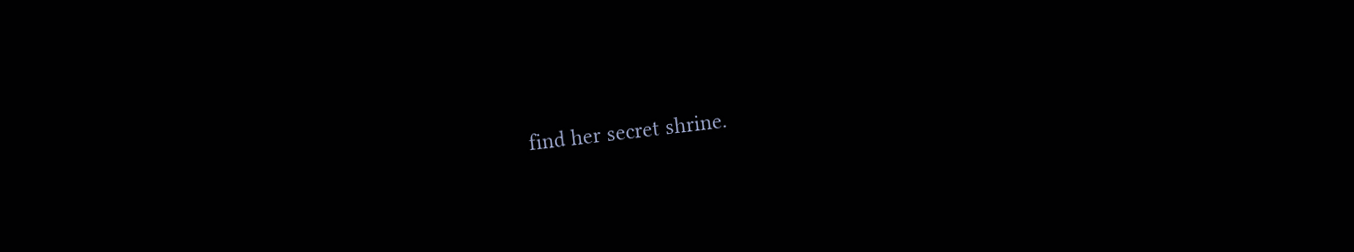find her secret shrine.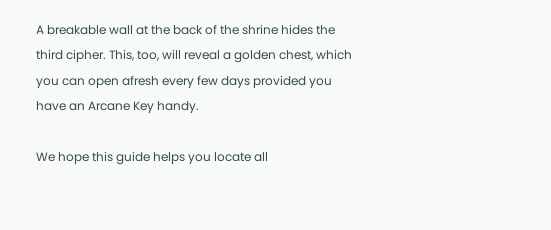A breakable wall at the back of the shrine hides the third cipher. This, too, will reveal a golden chest, which you can open afresh every few days provided you have an Arcane Key handy.

We hope this guide helps you locate all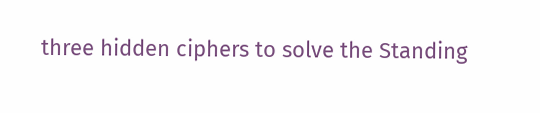three hidden ciphers to solve the Standing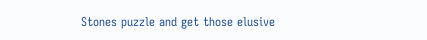Stones puzzle and get those elusive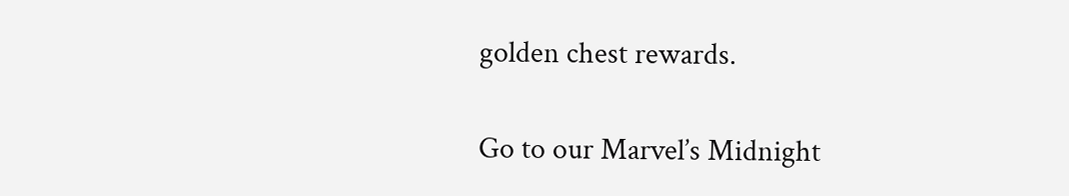golden chest rewards.

Go to our Marvel’s Midnight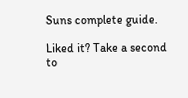Suns complete guide.

Liked it? Take a second to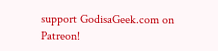support GodisaGeek.com on Patreon!